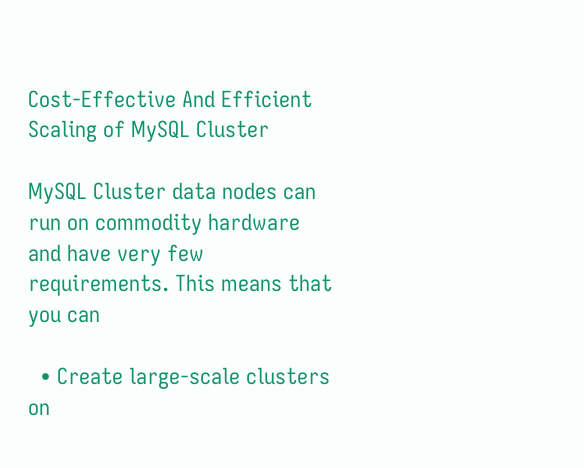Cost-Effective And Efficient Scaling of MySQL Cluster

MySQL Cluster data nodes can run on commodity hardware and have very few requirements. This means that you can

  • Create large-scale clusters on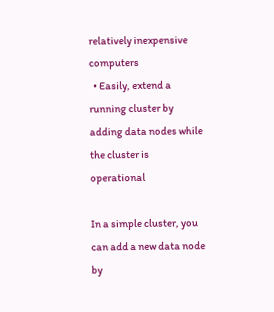relatively inexpensive computers
  • Easily, extend a running cluster by adding data nodes while the cluster is operational

In a simple cluster, you can add a new data node by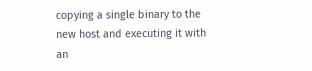copying a single binary to the new host and executing it with an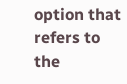option that refers to the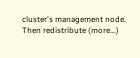cluster's management node. Then redistribute (more...)